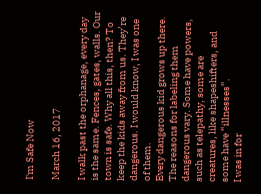I'm Safe Now

March 16, 2017

I walk past the orphanage, every day is the same. Fences, gates, walls. Our town is safe. Why all this, then? To keep the kids away from us. They’re dangerous. I would know, I was one of them.
Every dangerous kid grows up there. The reasons for labeling them dangerous vary. Some have powers, such as telepathy, some are creatures, like shapeshifters, and some have “illnesses”.
I was in for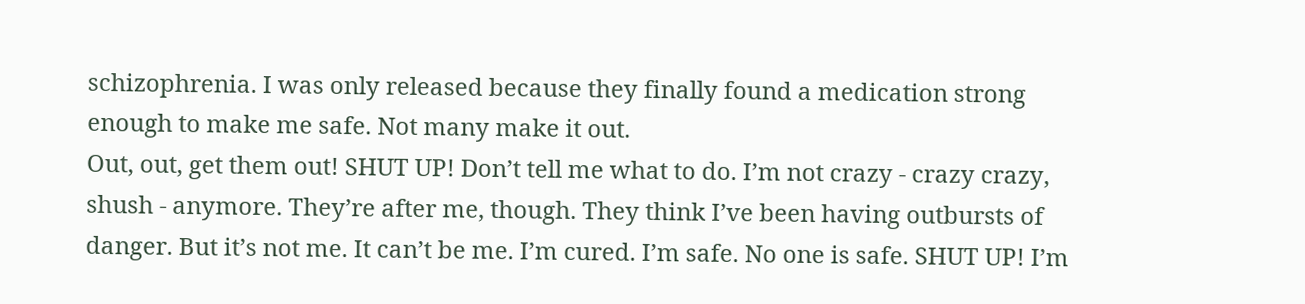schizophrenia. I was only released because they finally found a medication strong enough to make me safe. Not many make it out.
Out, out, get them out! SHUT UP! Don’t tell me what to do. I’m not crazy - crazy crazy, shush - anymore. They’re after me, though. They think I’ve been having outbursts of danger. But it’s not me. It can’t be me. I’m cured. I’m safe. No one is safe. SHUT UP! I’m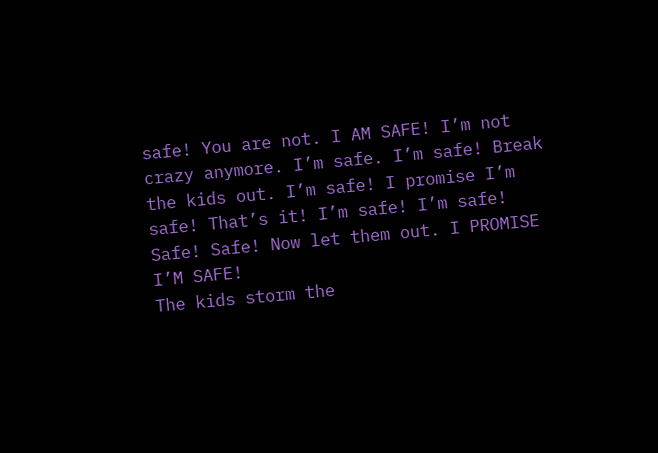safe! You are not. I AM SAFE! I’m not crazy anymore. I’m safe. I’m safe! Break the kids out. I’m safe! I promise I’m safe! That’s it! I’m safe! I’m safe! Safe! Safe! Now let them out. I PROMISE I’M SAFE!
The kids storm the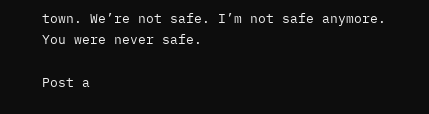town. We’re not safe. I’m not safe anymore.
You were never safe.

Post a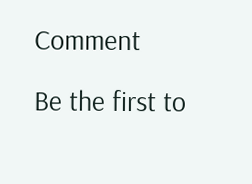Comment

Be the first to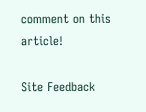comment on this article!

Site Feedback